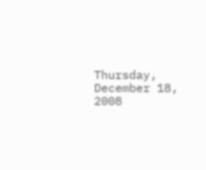Thursday, December 18, 2008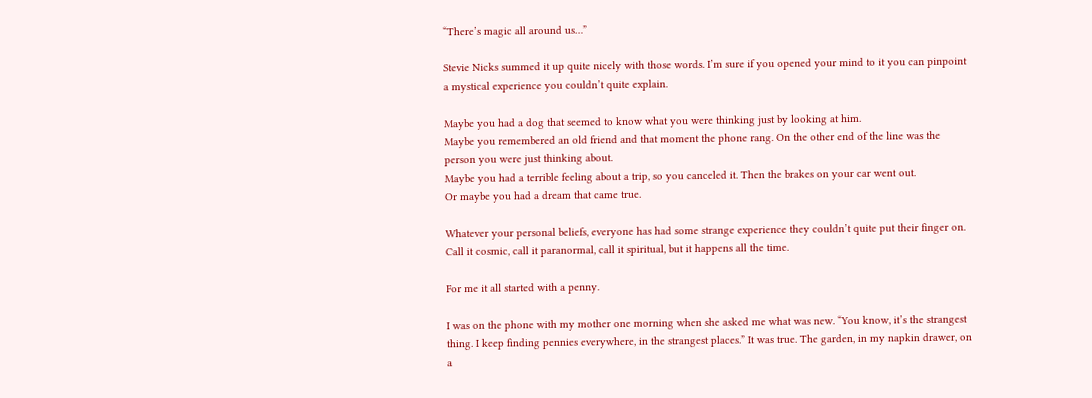“There’s magic all around us…”

Stevie Nicks summed it up quite nicely with those words. I’m sure if you opened your mind to it you can pinpoint a mystical experience you couldn’t quite explain.

Maybe you had a dog that seemed to know what you were thinking just by looking at him.
Maybe you remembered an old friend and that moment the phone rang. On the other end of the line was the person you were just thinking about.
Maybe you had a terrible feeling about a trip, so you canceled it. Then the brakes on your car went out.
Or maybe you had a dream that came true.

Whatever your personal beliefs, everyone has had some strange experience they couldn’t quite put their finger on. Call it cosmic, call it paranormal, call it spiritual, but it happens all the time.

For me it all started with a penny.

I was on the phone with my mother one morning when she asked me what was new. “You know, it’s the strangest thing. I keep finding pennies everywhere, in the strangest places.” It was true. The garden, in my napkin drawer, on a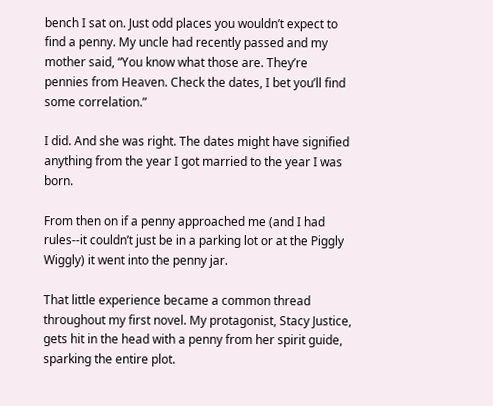bench I sat on. Just odd places you wouldn’t expect to find a penny. My uncle had recently passed and my mother said, “You know what those are. They’re pennies from Heaven. Check the dates, I bet you’ll find some correlation.”

I did. And she was right. The dates might have signified anything from the year I got married to the year I was born.

From then on if a penny approached me (and I had rules--it couldn’t just be in a parking lot or at the Piggly Wiggly) it went into the penny jar.

That little experience became a common thread throughout my first novel. My protagonist, Stacy Justice, gets hit in the head with a penny from her spirit guide, sparking the entire plot.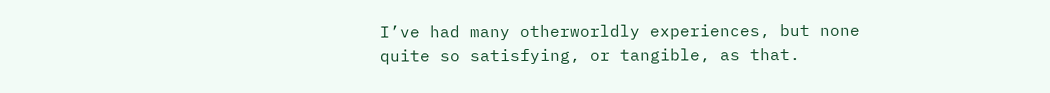I’ve had many otherworldly experiences, but none quite so satisfying, or tangible, as that.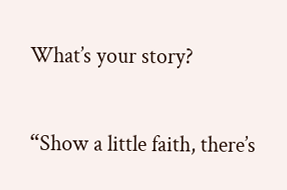What’s your story?

“Show a little faith, there’s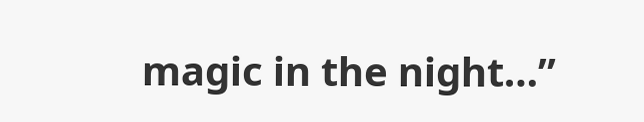magic in the night…”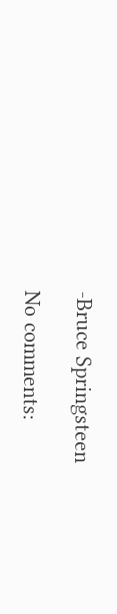-Bruce Springsteen

No comments: